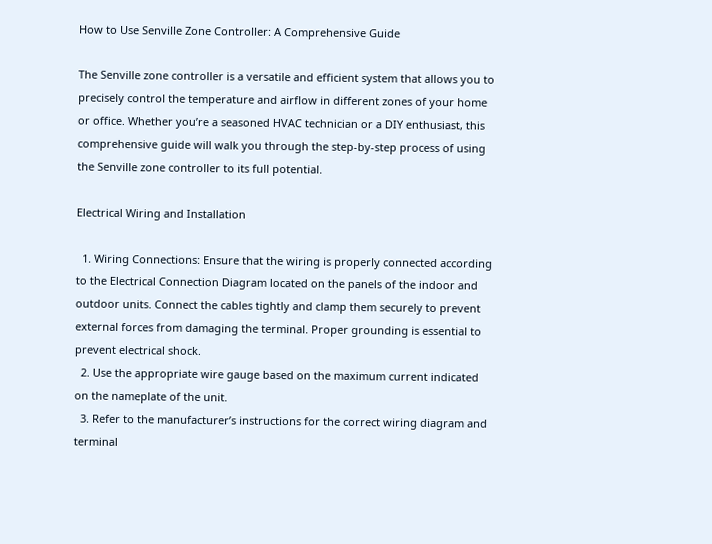How to Use Senville Zone Controller: A Comprehensive Guide

The Senville zone controller is a versatile and efficient system that allows you to precisely control the temperature and airflow in different zones of your home or office. Whether you’re a seasoned HVAC technician or a DIY enthusiast, this comprehensive guide will walk you through the step-by-step process of using the Senville zone controller to its full potential.

Electrical Wiring and Installation

  1. Wiring Connections: Ensure that the wiring is properly connected according to the Electrical Connection Diagram located on the panels of the indoor and outdoor units. Connect the cables tightly and clamp them securely to prevent external forces from damaging the terminal. Proper grounding is essential to prevent electrical shock.
  2. Use the appropriate wire gauge based on the maximum current indicated on the nameplate of the unit.
  3. Refer to the manufacturer’s instructions for the correct wiring diagram and terminal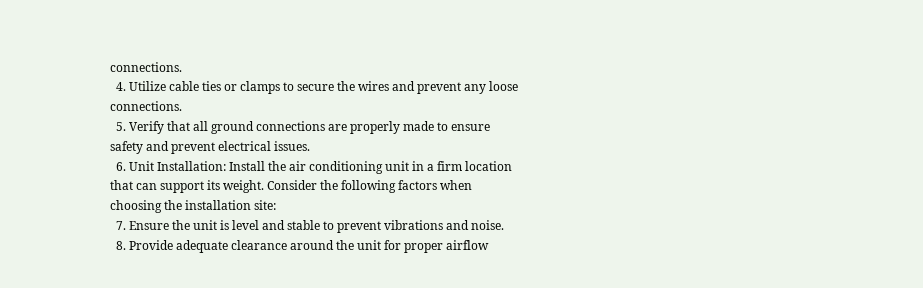connections.
  4. Utilize cable ties or clamps to secure the wires and prevent any loose connections.
  5. Verify that all ground connections are properly made to ensure safety and prevent electrical issues.
  6. Unit Installation: Install the air conditioning unit in a firm location that can support its weight. Consider the following factors when choosing the installation site:
  7. Ensure the unit is level and stable to prevent vibrations and noise.
  8. Provide adequate clearance around the unit for proper airflow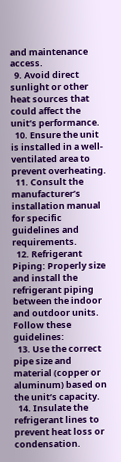and maintenance access.
  9. Avoid direct sunlight or other heat sources that could affect the unit’s performance.
  10. Ensure the unit is installed in a well-ventilated area to prevent overheating.
  11. Consult the manufacturer’s installation manual for specific guidelines and requirements.
  12. Refrigerant Piping: Properly size and install the refrigerant piping between the indoor and outdoor units. Follow these guidelines:
  13. Use the correct pipe size and material (copper or aluminum) based on the unit’s capacity.
  14. Insulate the refrigerant lines to prevent heat loss or condensation.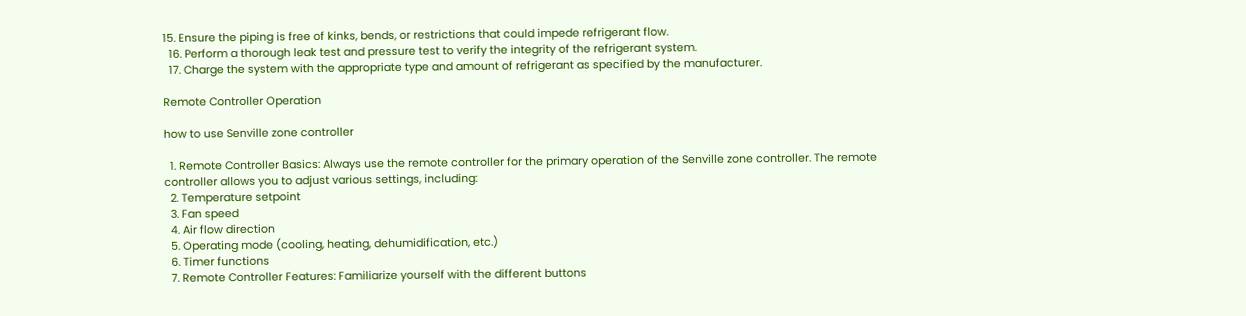15. Ensure the piping is free of kinks, bends, or restrictions that could impede refrigerant flow.
  16. Perform a thorough leak test and pressure test to verify the integrity of the refrigerant system.
  17. Charge the system with the appropriate type and amount of refrigerant as specified by the manufacturer.

Remote Controller Operation

how to use Senville zone controller

  1. Remote Controller Basics: Always use the remote controller for the primary operation of the Senville zone controller. The remote controller allows you to adjust various settings, including:
  2. Temperature setpoint
  3. Fan speed
  4. Air flow direction
  5. Operating mode (cooling, heating, dehumidification, etc.)
  6. Timer functions
  7. Remote Controller Features: Familiarize yourself with the different buttons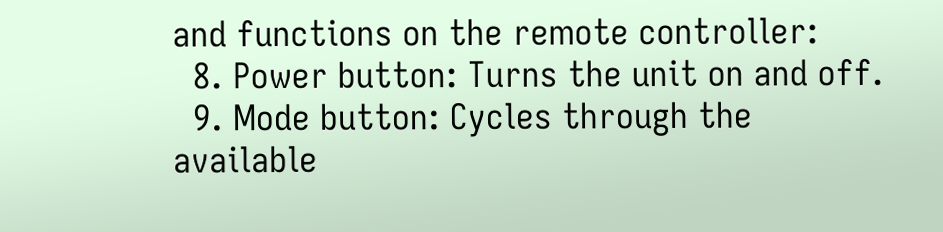and functions on the remote controller:
  8. Power button: Turns the unit on and off.
  9. Mode button: Cycles through the available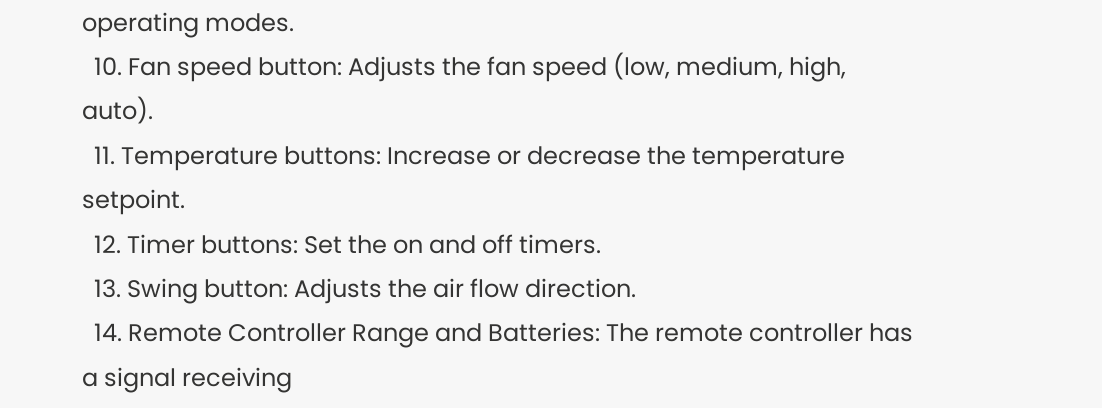operating modes.
  10. Fan speed button: Adjusts the fan speed (low, medium, high, auto).
  11. Temperature buttons: Increase or decrease the temperature setpoint.
  12. Timer buttons: Set the on and off timers.
  13. Swing button: Adjusts the air flow direction.
  14. Remote Controller Range and Batteries: The remote controller has a signal receiving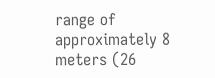range of approximately 8 meters (26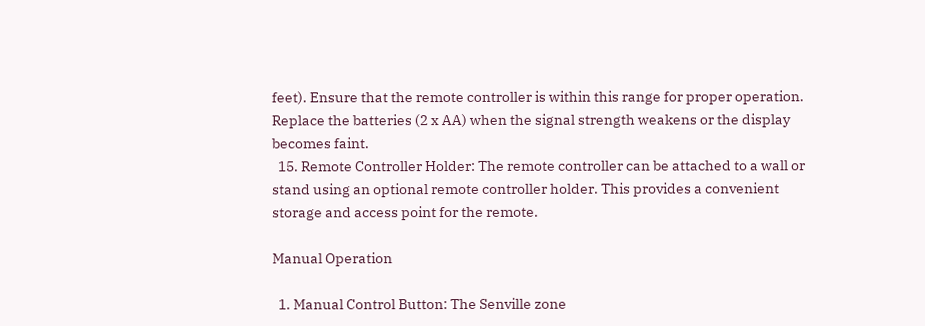feet). Ensure that the remote controller is within this range for proper operation. Replace the batteries (2 x AA) when the signal strength weakens or the display becomes faint.
  15. Remote Controller Holder: The remote controller can be attached to a wall or stand using an optional remote controller holder. This provides a convenient storage and access point for the remote.

Manual Operation

  1. Manual Control Button: The Senville zone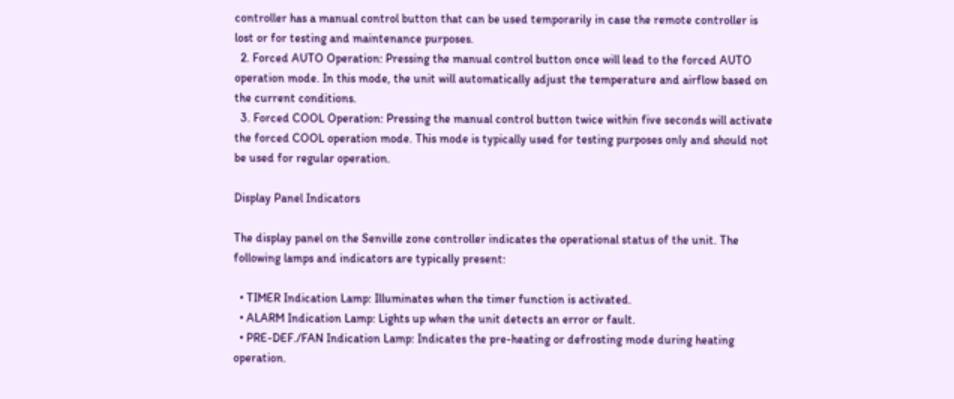controller has a manual control button that can be used temporarily in case the remote controller is lost or for testing and maintenance purposes.
  2. Forced AUTO Operation: Pressing the manual control button once will lead to the forced AUTO operation mode. In this mode, the unit will automatically adjust the temperature and airflow based on the current conditions.
  3. Forced COOL Operation: Pressing the manual control button twice within five seconds will activate the forced COOL operation mode. This mode is typically used for testing purposes only and should not be used for regular operation.

Display Panel Indicators

The display panel on the Senville zone controller indicates the operational status of the unit. The following lamps and indicators are typically present:

  • TIMER Indication Lamp: Illuminates when the timer function is activated.
  • ALARM Indication Lamp: Lights up when the unit detects an error or fault.
  • PRE-DEF./FAN Indication Lamp: Indicates the pre-heating or defrosting mode during heating operation.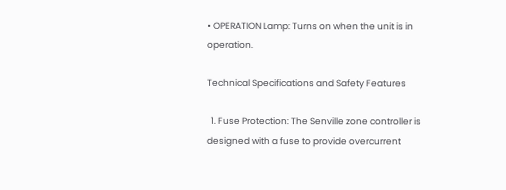• OPERATION Lamp: Turns on when the unit is in operation.

Technical Specifications and Safety Features

  1. Fuse Protection: The Senville zone controller is designed with a fuse to provide overcurrent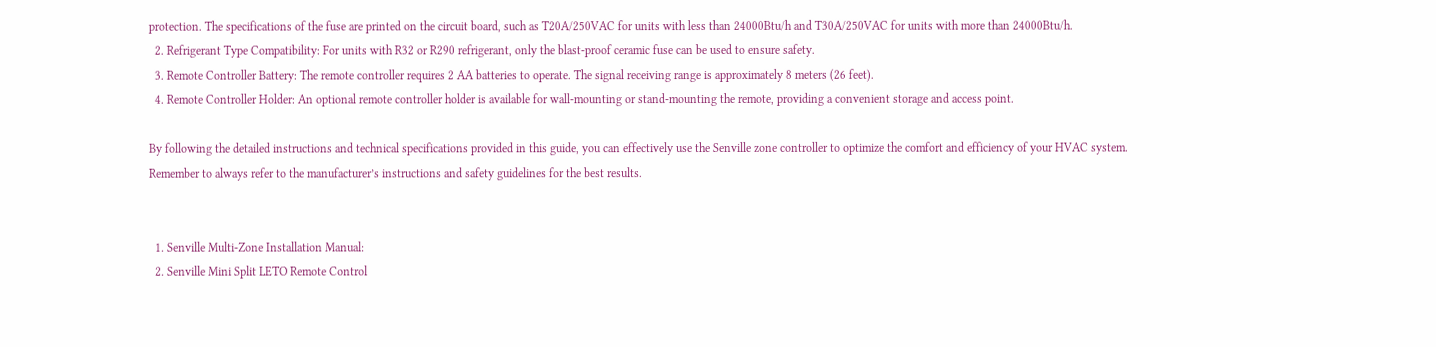protection. The specifications of the fuse are printed on the circuit board, such as T20A/250VAC for units with less than 24000Btu/h and T30A/250VAC for units with more than 24000Btu/h.
  2. Refrigerant Type Compatibility: For units with R32 or R290 refrigerant, only the blast-proof ceramic fuse can be used to ensure safety.
  3. Remote Controller Battery: The remote controller requires 2 AA batteries to operate. The signal receiving range is approximately 8 meters (26 feet).
  4. Remote Controller Holder: An optional remote controller holder is available for wall-mounting or stand-mounting the remote, providing a convenient storage and access point.

By following the detailed instructions and technical specifications provided in this guide, you can effectively use the Senville zone controller to optimize the comfort and efficiency of your HVAC system. Remember to always refer to the manufacturer’s instructions and safety guidelines for the best results.


  1. Senville Multi-Zone Installation Manual:
  2. Senville Mini Split LETO Remote Control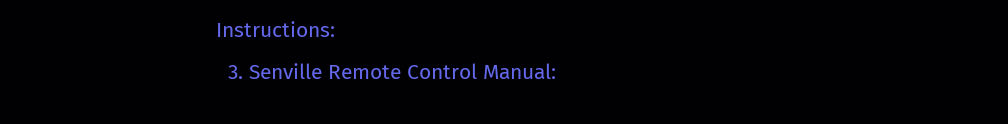Instructions:
  3. Senville Remote Control Manual: